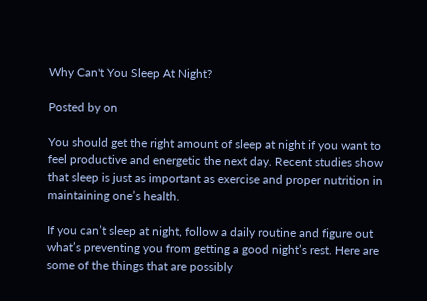Why Can't You Sleep At Night?

Posted by on

You should get the right amount of sleep at night if you want to feel productive and energetic the next day. Recent studies show that sleep is just as important as exercise and proper nutrition in maintaining one’s health.

If you can’t sleep at night, follow a daily routine and figure out what’s preventing you from getting a good night’s rest. Here are some of the things that are possibly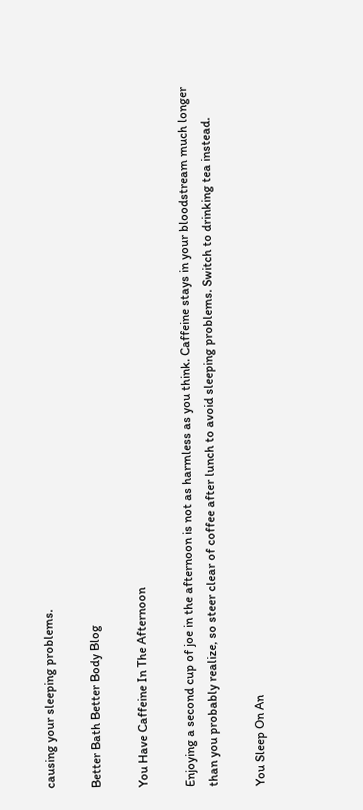causing your sleeping problems.

Better Bath Better Body Blog

You Have Caffeine In The Afternoon

Enjoying a second cup of joe in the afternoon is not as harmless as you think. Caffeine stays in your bloodstream much longer than you probably realize, so steer clear of coffee after lunch to avoid sleeping problems. Switch to drinking tea instead.

You Sleep On An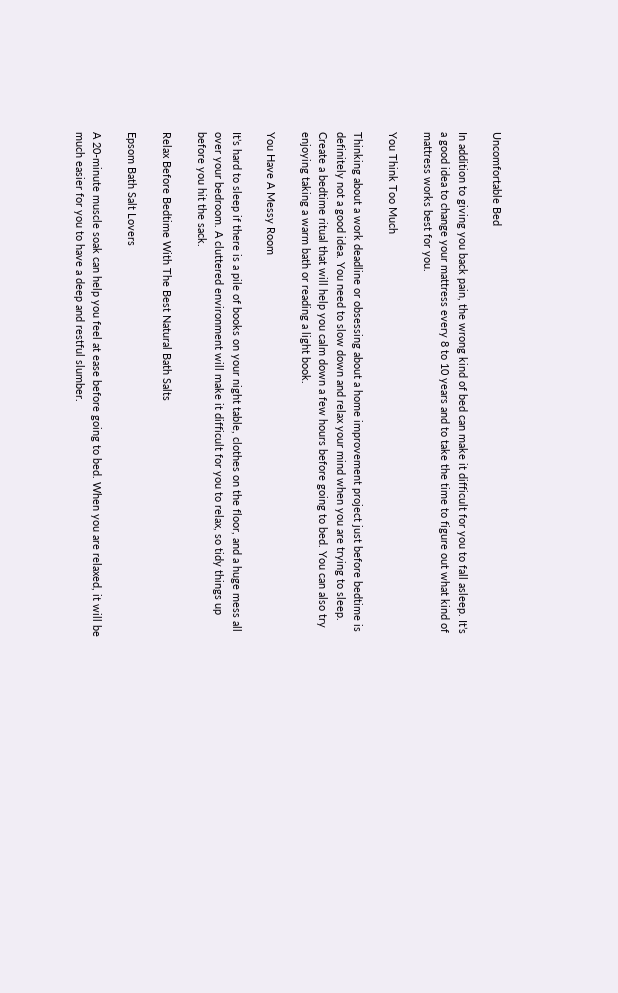Uncomfortable Bed

In addition to giving you back pain, the wrong kind of bed can make it difficult for you to fall asleep. It’s a good idea to change your mattress every 8 to 10 years and to take the time to figure out what kind of mattress works best for you.

You Think Too Much

Thinking about a work deadline or obsessing about a home improvement project just before bedtime is definitely not a good idea. You need to slow down and relax your mind when you are trying to sleep. Create a bedtime ritual that will help you calm down a few hours before going to bed. You can also try enjoying taking a warm bath or reading a light book.

You Have A Messy Room

It’s hard to sleep if there is a pile of books on your night table, clothes on the floor, and a huge mess all over your bedroom. A cluttered environment will make it difficult for you to relax, so tidy things up before you hit the sack.

Relax Before Bedtime With The Best Natural Bath Salts

Epsom Bath Salt Lovers

A 20-minute muscle soak can help you feel at ease before going to bed. When you are relaxed, it will be much easier for you to have a deep and restful slumber.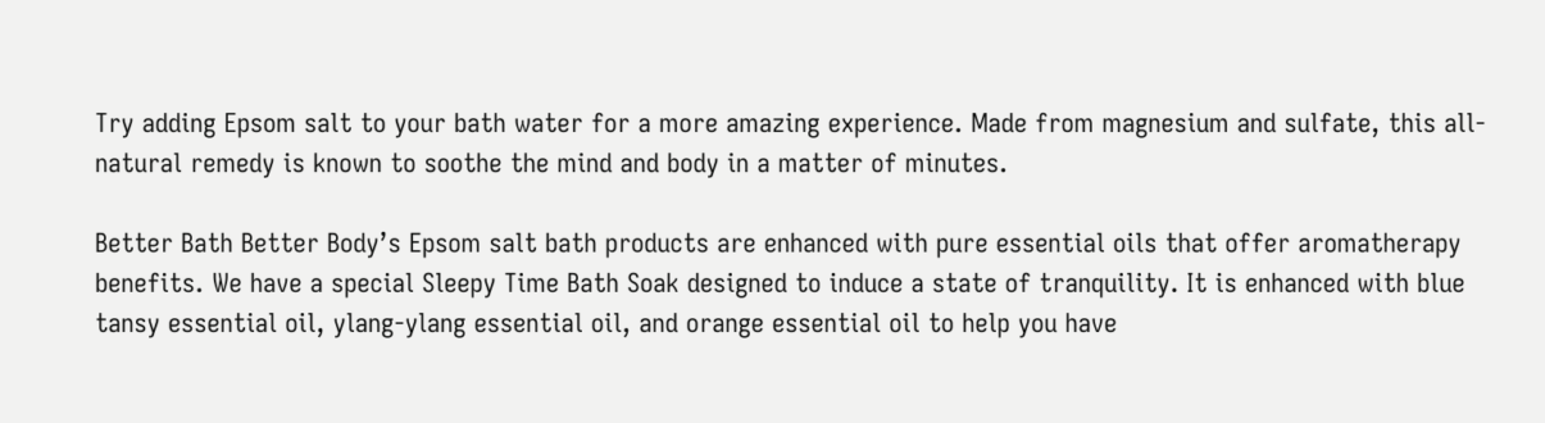Try adding Epsom salt to your bath water for a more amazing experience. Made from magnesium and sulfate, this all-natural remedy is known to soothe the mind and body in a matter of minutes.

Better Bath Better Body’s Epsom salt bath products are enhanced with pure essential oils that offer aromatherapy benefits. We have a special Sleepy Time Bath Soak designed to induce a state of tranquility. It is enhanced with blue tansy essential oil, ylang-ylang essential oil, and orange essential oil to help you have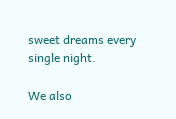sweet dreams every single night.

We also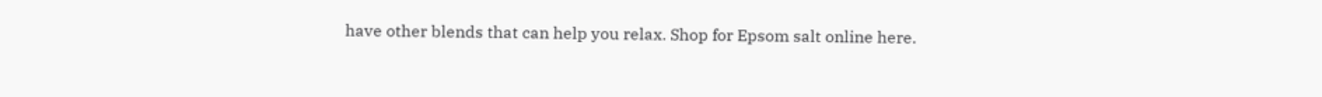have other blends that can help you relax. Shop for Epsom salt online here.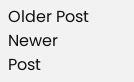Older Post Newer Post